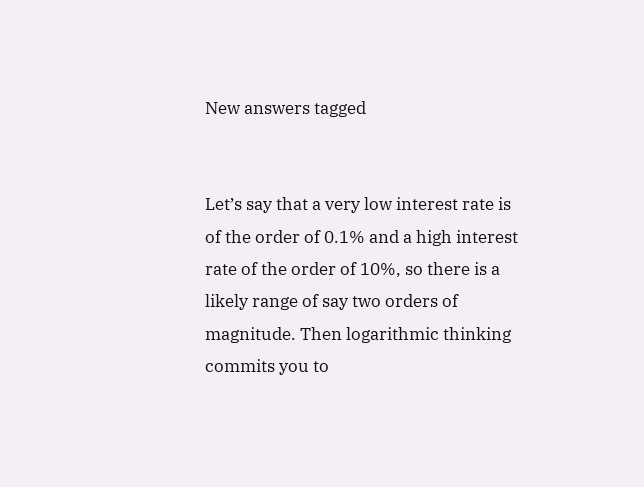New answers tagged


Let’s say that a very low interest rate is of the order of 0.1% and a high interest rate of the order of 10%, so there is a likely range of say two orders of magnitude. Then logarithmic thinking commits you to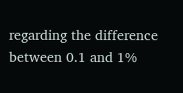regarding the difference between 0.1 and 1%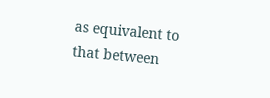as equivalent to that between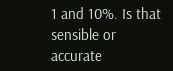1 and 10%. Is that sensible or accurate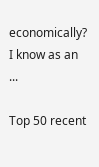economically? I know as an ...

Top 50 recent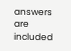answers are included